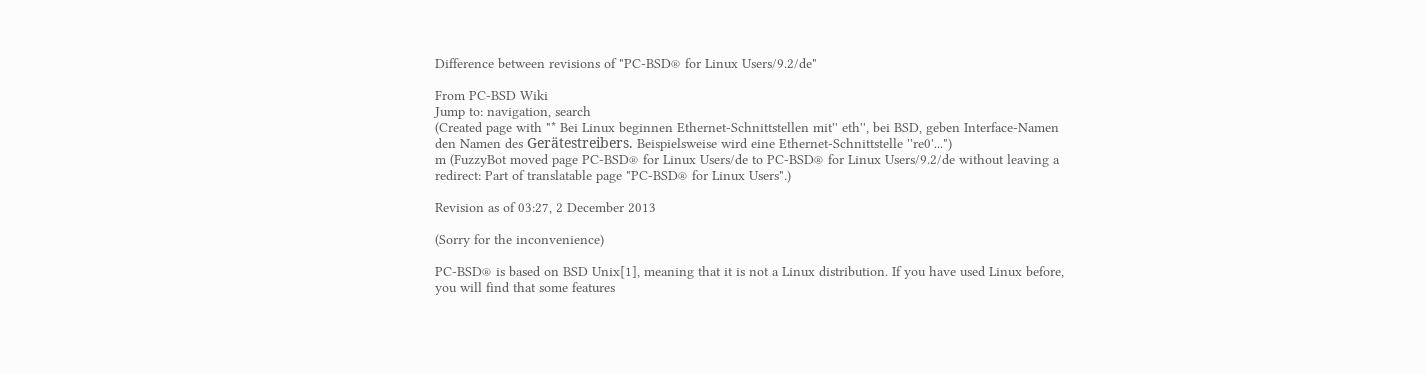Difference between revisions of "PC-BSD® for Linux Users/9.2/de"

From PC-BSD Wiki
Jump to: navigation, search
(Created page with "* Bei Linux beginnen Ethernet-Schnittstellen mit'' eth'', bei BSD, geben Interface-Namen den Namen des Gerätestreibers. Beispielsweise wird eine Ethernet-Schnittstelle ''re0'...")
m (FuzzyBot moved page PC-BSD® for Linux Users/de to PC-BSD® for Linux Users/9.2/de without leaving a redirect: Part of translatable page "PC-BSD® for Linux Users".)

Revision as of 03:27, 2 December 2013

(Sorry for the inconvenience)

PC-BSD® is based on BSD Unix[1], meaning that it is not a Linux distribution. If you have used Linux before, you will find that some features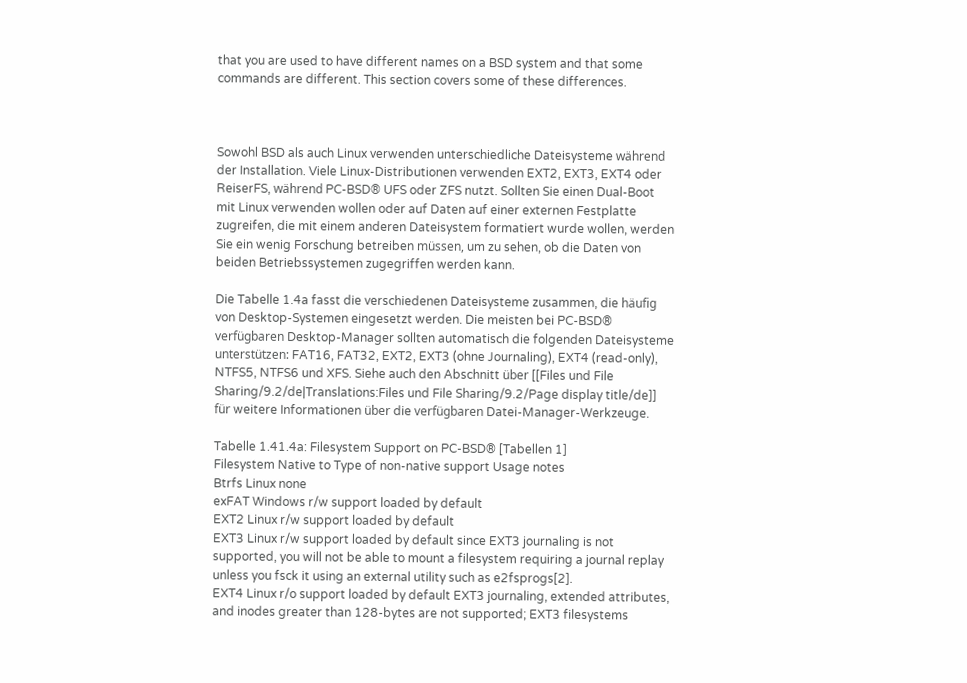that you are used to have different names on a BSD system and that some commands are different. This section covers some of these differences.



Sowohl BSD als auch Linux verwenden unterschiedliche Dateisysteme während der Installation. Viele Linux-Distributionen verwenden EXT2, EXT3, EXT4 oder ReiserFS, während PC-BSD® UFS oder ZFS nutzt. Sollten Sie einen Dual-Boot mit Linux verwenden wollen oder auf Daten auf einer externen Festplatte zugreifen, die mit einem anderen Dateisystem formatiert wurde wollen, werden Sie ein wenig Forschung betreiben müssen, um zu sehen, ob die Daten von beiden Betriebssystemen zugegriffen werden kann.

Die Tabelle 1.4a fasst die verschiedenen Dateisysteme zusammen, die häufig von Desktop-Systemen eingesetzt werden. Die meisten bei PC-BSD® verfügbaren Desktop-Manager sollten automatisch die folgenden Dateisysteme unterstützen: FAT16, FAT32, EXT2, EXT3 (ohne Journaling), EXT4 (read-only), NTFS5, NTFS6 und XFS. Siehe auch den Abschnitt über [[Files und File Sharing/9.2/de|Translations:Files und File Sharing/9.2/Page display title/de]] für weitere Informationen über die verfügbaren Datei-Manager-Werkzeuge.

Tabelle 1.41.4a: Filesystem Support on PC-BSD® [Tabellen 1]
Filesystem Native to Type of non-native support Usage notes
Btrfs Linux none
exFAT Windows r/w support loaded by default
EXT2 Linux r/w support loaded by default
EXT3 Linux r/w support loaded by default since EXT3 journaling is not supported, you will not be able to mount a filesystem requiring a journal replay unless you fsck it using an external utility such as e2fsprogs[2].
EXT4 Linux r/o support loaded by default EXT3 journaling, extended attributes, and inodes greater than 128-bytes are not supported; EXT3 filesystems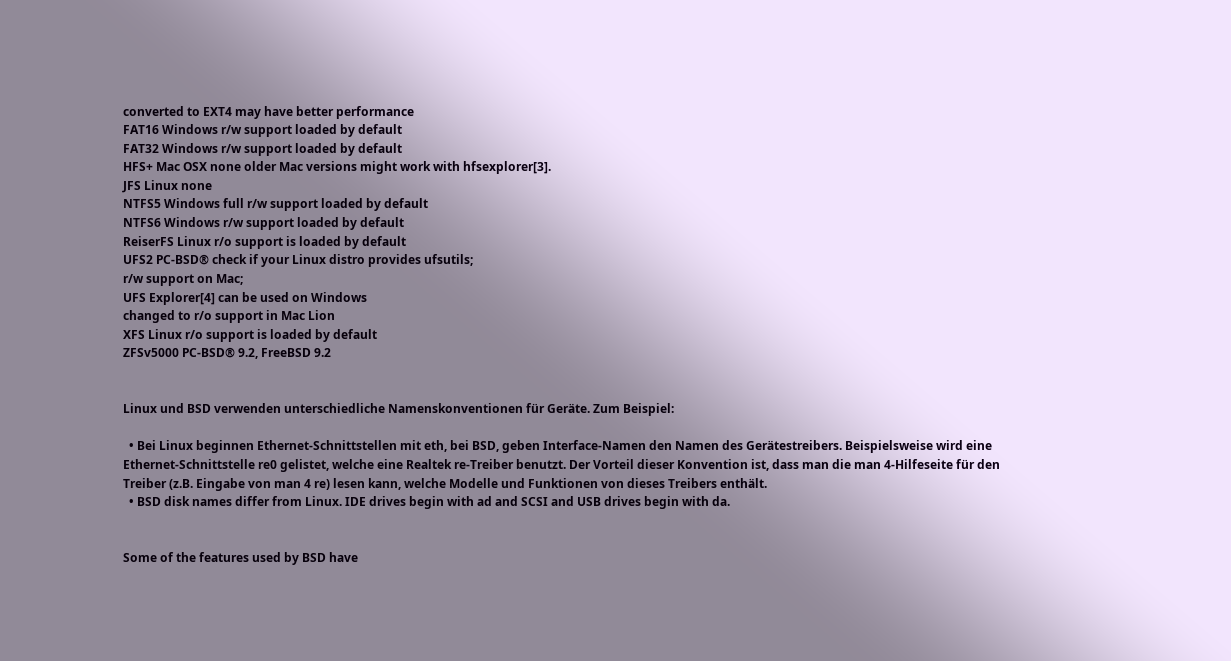converted to EXT4 may have better performance
FAT16 Windows r/w support loaded by default
FAT32 Windows r/w support loaded by default
HFS+ Mac OSX none older Mac versions might work with hfsexplorer[3].
JFS Linux none
NTFS5 Windows full r/w support loaded by default
NTFS6 Windows r/w support loaded by default
ReiserFS Linux r/o support is loaded by default
UFS2 PC-BSD® check if your Linux distro provides ufsutils;
r/w support on Mac;
UFS Explorer[4] can be used on Windows
changed to r/o support in Mac Lion
XFS Linux r/o support is loaded by default
ZFSv5000 PC-BSD® 9.2, FreeBSD 9.2


Linux und BSD verwenden unterschiedliche Namenskonventionen für Geräte. Zum Beispiel:

  • Bei Linux beginnen Ethernet-Schnittstellen mit eth, bei BSD, geben Interface-Namen den Namen des Gerätestreibers. Beispielsweise wird eine Ethernet-Schnittstelle re0 gelistet, welche eine Realtek re-Treiber benutzt. Der Vorteil dieser Konvention ist, dass man die man 4-Hilfeseite für den Treiber (z.B. Eingabe von man 4 re) lesen kann, welche Modelle und Funktionen von dieses Treibers enthält.
  • BSD disk names differ from Linux. IDE drives begin with ad and SCSI and USB drives begin with da.


Some of the features used by BSD have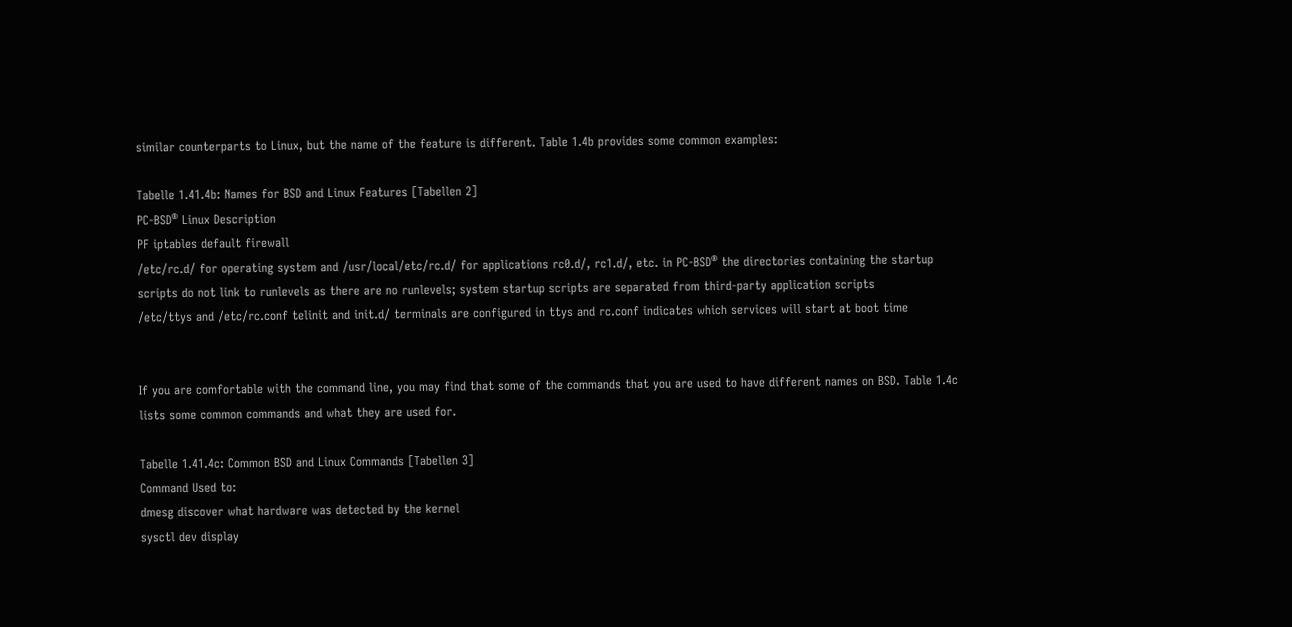similar counterparts to Linux, but the name of the feature is different. Table 1.4b provides some common examples:

Tabelle 1.41.4b: Names for BSD and Linux Features [Tabellen 2]
PC-BSD® Linux Description
PF iptables default firewall
/etc/rc.d/ for operating system and /usr/local/etc/rc.d/ for applications rc0.d/, rc1.d/, etc. in PC-BSD® the directories containing the startup scripts do not link to runlevels as there are no runlevels; system startup scripts are separated from third-party application scripts
/etc/ttys and /etc/rc.conf telinit and init.d/ terminals are configured in ttys and rc.conf indicates which services will start at boot time


If you are comfortable with the command line, you may find that some of the commands that you are used to have different names on BSD. Table 1.4c lists some common commands and what they are used for.

Tabelle 1.41.4c: Common BSD and Linux Commands [Tabellen 3]
Command Used to:
dmesg discover what hardware was detected by the kernel
sysctl dev display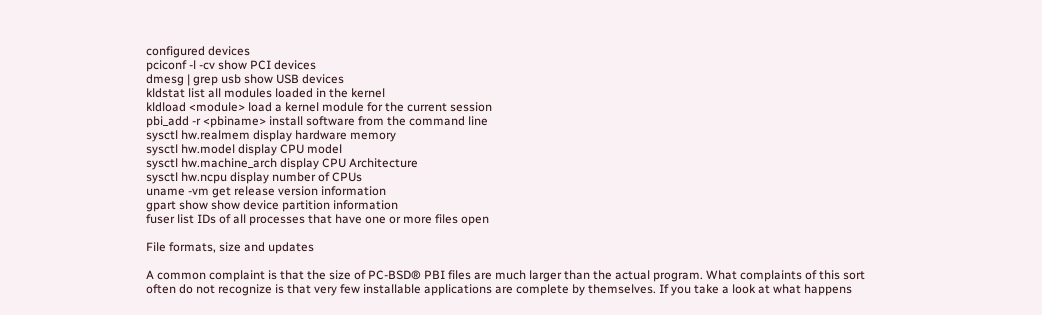configured devices
pciconf -l -cv show PCI devices
dmesg | grep usb show USB devices
kldstat list all modules loaded in the kernel
kldload <module> load a kernel module for the current session
pbi_add -r <pbiname> install software from the command line
sysctl hw.realmem display hardware memory
sysctl hw.model display CPU model
sysctl hw.machine_arch display CPU Architecture
sysctl hw.ncpu display number of CPUs
uname -vm get release version information
gpart show show device partition information
fuser list IDs of all processes that have one or more files open

File formats, size and updates

A common complaint is that the size of PC-BSD® PBI files are much larger than the actual program. What complaints of this sort often do not recognize is that very few installable applications are complete by themselves. If you take a look at what happens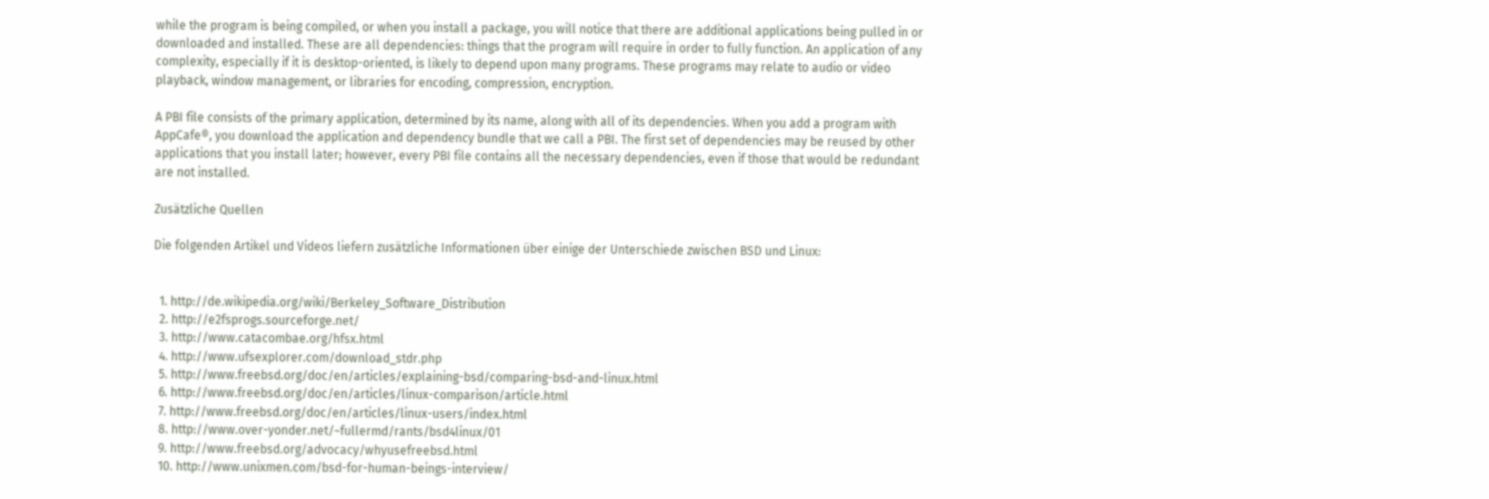while the program is being compiled, or when you install a package, you will notice that there are additional applications being pulled in or downloaded and installed. These are all dependencies: things that the program will require in order to fully function. An application of any complexity, especially if it is desktop-oriented, is likely to depend upon many programs. These programs may relate to audio or video playback, window management, or libraries for encoding, compression, encryption.

A PBI file consists of the primary application, determined by its name, along with all of its dependencies. When you add a program with AppCafe®, you download the application and dependency bundle that we call a PBI. The first set of dependencies may be reused by other applications that you install later; however, every PBI file contains all the necessary dependencies, even if those that would be redundant are not installed.

Zusätzliche Quellen

Die folgenden Artikel und Videos liefern zusätzliche Informationen über einige der Unterschiede zwischen BSD und Linux:


  1. http://de.wikipedia.org/wiki/Berkeley_Software_Distribution
  2. http://e2fsprogs.sourceforge.net/
  3. http://www.catacombae.org/hfsx.html
  4. http://www.ufsexplorer.com/download_stdr.php
  5. http://www.freebsd.org/doc/en/articles/explaining-bsd/comparing-bsd-and-linux.html
  6. http://www.freebsd.org/doc/en/articles/linux-comparison/article.html
  7. http://www.freebsd.org/doc/en/articles/linux-users/index.html
  8. http://www.over-yonder.net/~fullermd/rants/bsd4linux/01
  9. http://www.freebsd.org/advocacy/whyusefreebsd.html
  10. http://www.unixmen.com/bsd-for-human-beings-interview/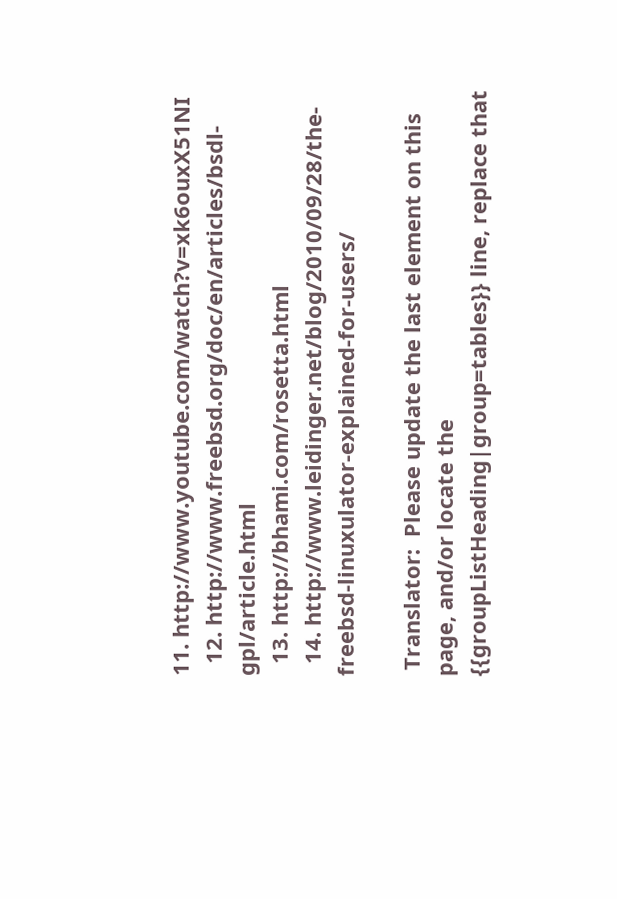11. http://www.youtube.com/watch?v=xk6ouxX51NI
  12. http://www.freebsd.org/doc/en/articles/bsdl-gpl/article.html
  13. http://bhami.com/rosetta.html
  14. http://www.leidinger.net/blog/2010/09/28/the-freebsd-linuxulator-explained-for-users/

 Translator:  Please update the last element on this page, and/or locate the {{groupListHeading|group=tables}} line, replace that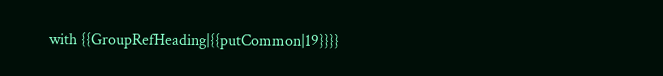with {{GroupRefHeading|{{putCommon|19}}}}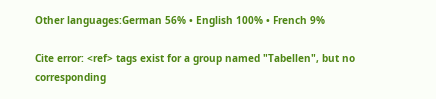Other languages:German 56% • English 100% • French 9%

Cite error: <ref> tags exist for a group named "Tabellen", but no corresponding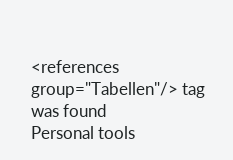<references group="Tabellen"/> tag was found
Personal tools